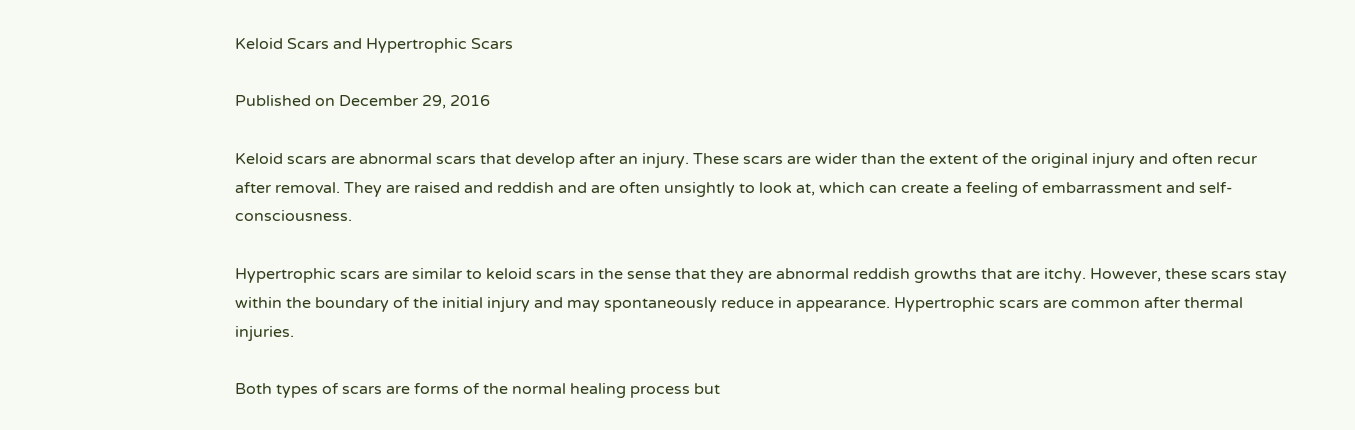Keloid Scars and Hypertrophic Scars

Published on December 29, 2016

Keloid scars are abnormal scars that develop after an injury. These scars are wider than the extent of the original injury and often recur after removal. They are raised and reddish and are often unsightly to look at, which can create a feeling of embarrassment and self-consciousness.

Hypertrophic scars are similar to keloid scars in the sense that they are abnormal reddish growths that are itchy. However, these scars stay within the boundary of the initial injury and may spontaneously reduce in appearance. Hypertrophic scars are common after thermal injuries.

Both types of scars are forms of the normal healing process but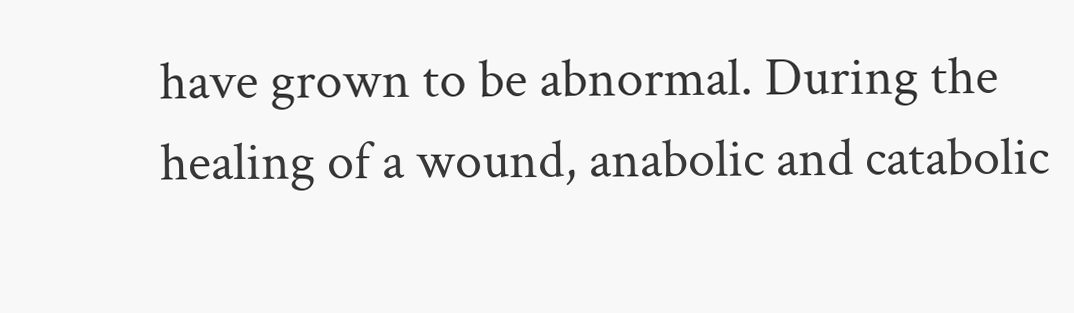have grown to be abnormal. During the healing of a wound, anabolic and catabolic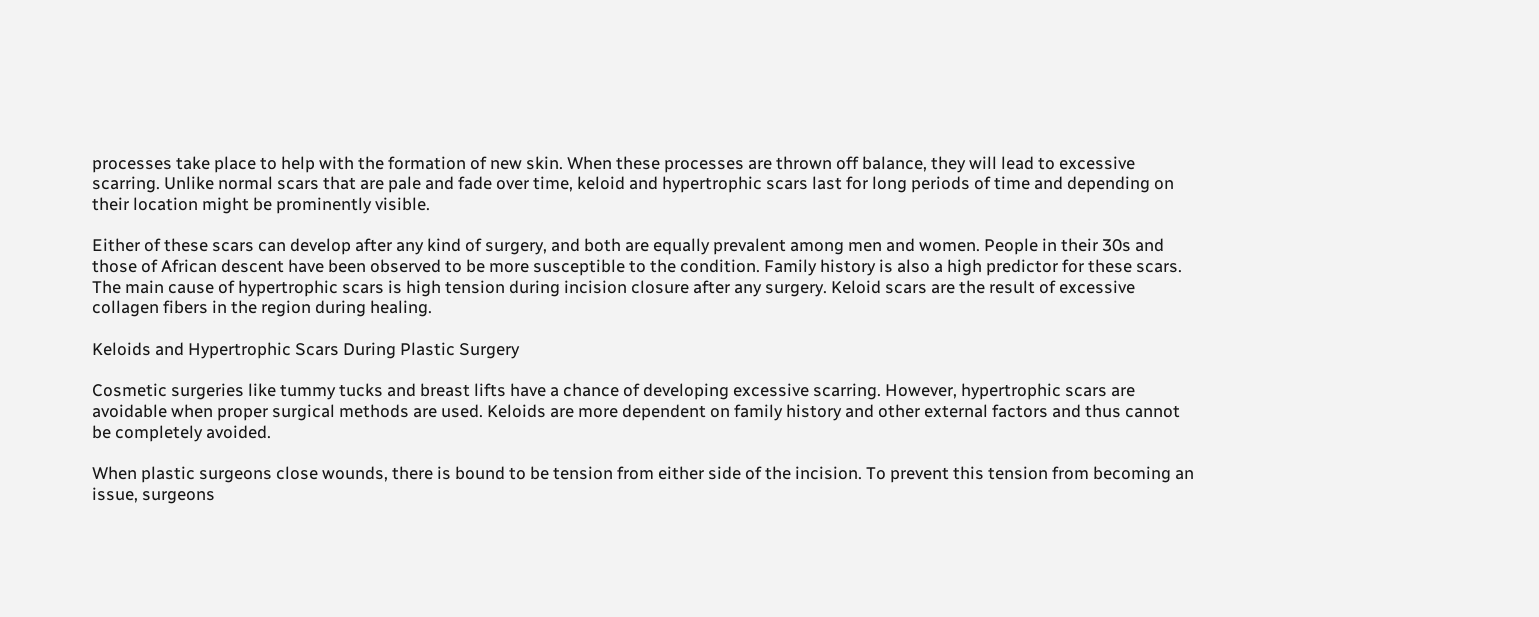processes take place to help with the formation of new skin. When these processes are thrown off balance, they will lead to excessive scarring. Unlike normal scars that are pale and fade over time, keloid and hypertrophic scars last for long periods of time and depending on their location might be prominently visible.

Either of these scars can develop after any kind of surgery, and both are equally prevalent among men and women. People in their 30s and those of African descent have been observed to be more susceptible to the condition. Family history is also a high predictor for these scars. The main cause of hypertrophic scars is high tension during incision closure after any surgery. Keloid scars are the result of excessive collagen fibers in the region during healing.

Keloids and Hypertrophic Scars During Plastic Surgery

Cosmetic surgeries like tummy tucks and breast lifts have a chance of developing excessive scarring. However, hypertrophic scars are avoidable when proper surgical methods are used. Keloids are more dependent on family history and other external factors and thus cannot be completely avoided.

When plastic surgeons close wounds, there is bound to be tension from either side of the incision. To prevent this tension from becoming an issue, surgeons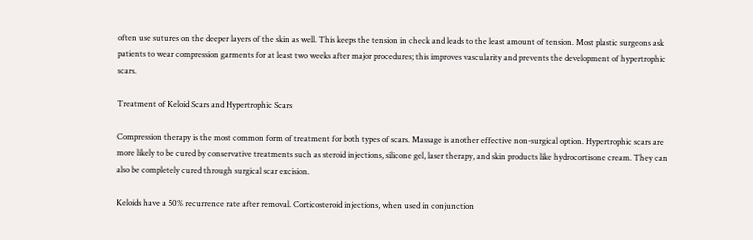often use sutures on the deeper layers of the skin as well. This keeps the tension in check and leads to the least amount of tension. Most plastic surgeons ask patients to wear compression garments for at least two weeks after major procedures; this improves vascularity and prevents the development of hypertrophic scars.

Treatment of Keloid Scars and Hypertrophic Scars

Compression therapy is the most common form of treatment for both types of scars. Massage is another effective non-surgical option. Hypertrophic scars are more likely to be cured by conservative treatments such as steroid injections, silicone gel, laser therapy, and skin products like hydrocortisone cream. They can also be completely cured through surgical scar excision.

Keloids have a 50% recurrence rate after removal. Corticosteroid injections, when used in conjunction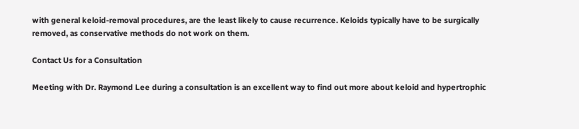with general keloid-removal procedures, are the least likely to cause recurrence. Keloids typically have to be surgically removed, as conservative methods do not work on them.

Contact Us for a Consultation

Meeting with Dr. Raymond Lee during a consultation is an excellent way to find out more about keloid and hypertrophic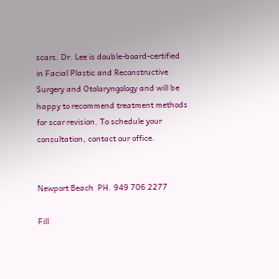scars. Dr. Lee is double-board-certified in Facial Plastic and Reconstructive Surgery and Otolaryngology and will be happy to recommend treatment methods for scar revision. To schedule your consultation, contact our office.


Newport Beach  PH. 949 706 2277

Fill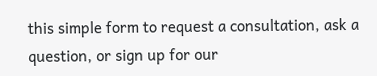this simple form to request a consultation, ask a question, or sign up for our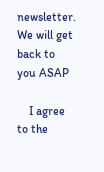newsletter. We will get back to you ASAP

    I agree to the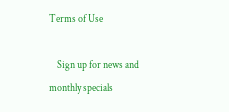Terms of Use

    Sign up for news and monthly specials